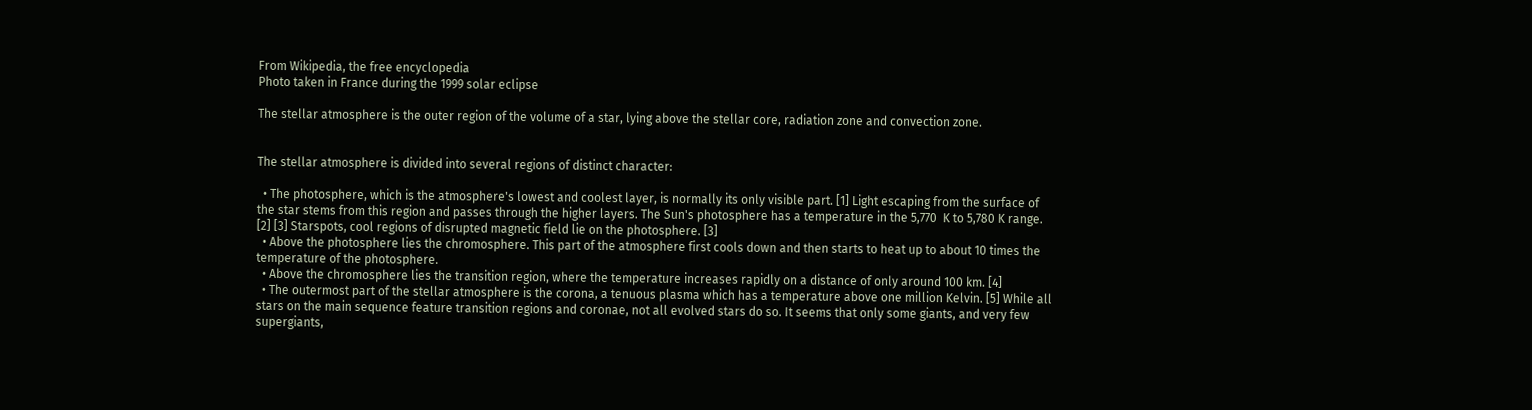From Wikipedia, the free encyclopedia
Photo taken in France during the 1999 solar eclipse

The stellar atmosphere is the outer region of the volume of a star, lying above the stellar core, radiation zone and convection zone.


The stellar atmosphere is divided into several regions of distinct character:

  • The photosphere, which is the atmosphere's lowest and coolest layer, is normally its only visible part. [1] Light escaping from the surface of the star stems from this region and passes through the higher layers. The Sun's photosphere has a temperature in the 5,770  K to 5,780 K range. [2] [3] Starspots, cool regions of disrupted magnetic field lie on the photosphere. [3]
  • Above the photosphere lies the chromosphere. This part of the atmosphere first cools down and then starts to heat up to about 10 times the temperature of the photosphere.
  • Above the chromosphere lies the transition region, where the temperature increases rapidly on a distance of only around 100 km. [4]
  • The outermost part of the stellar atmosphere is the corona, a tenuous plasma which has a temperature above one million Kelvin. [5] While all stars on the main sequence feature transition regions and coronae, not all evolved stars do so. It seems that only some giants, and very few supergiants,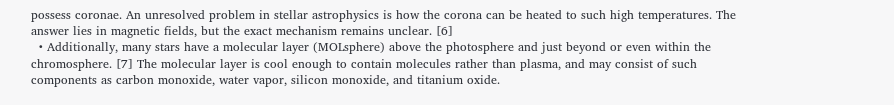possess coronae. An unresolved problem in stellar astrophysics is how the corona can be heated to such high temperatures. The answer lies in magnetic fields, but the exact mechanism remains unclear. [6]
  • Additionally, many stars have a molecular layer (MOLsphere) above the photosphere and just beyond or even within the chromosphere. [7] The molecular layer is cool enough to contain molecules rather than plasma, and may consist of such components as carbon monoxide, water vapor, silicon monoxide, and titanium oxide.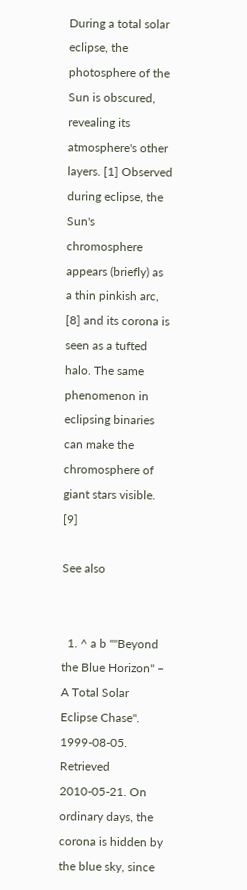During a total solar eclipse, the photosphere of the Sun is obscured, revealing its atmosphere's other layers. [1] Observed during eclipse, the Sun's chromosphere appears (briefly) as a thin pinkish arc, [8] and its corona is seen as a tufted halo. The same phenomenon in eclipsing binaries can make the chromosphere of giant stars visible. [9]

See also


  1. ^ a b ""Beyond the Blue Horizon" – A Total Solar Eclipse Chase". 1999-08-05. Retrieved 2010-05-21. On ordinary days, the corona is hidden by the blue sky, since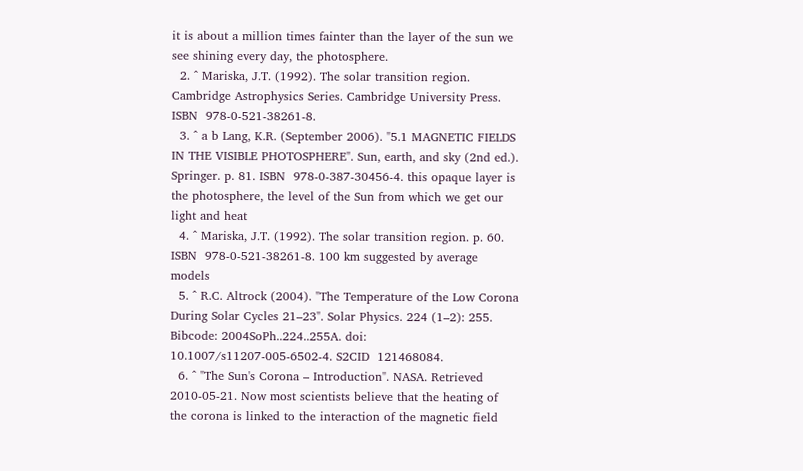it is about a million times fainter than the layer of the sun we see shining every day, the photosphere.
  2. ^ Mariska, J.T. (1992). The solar transition region. Cambridge Astrophysics Series. Cambridge University Press. ISBN  978-0-521-38261-8.
  3. ^ a b Lang, K.R. (September 2006). "5.1 MAGNETIC FIELDS IN THE VISIBLE PHOTOSPHERE". Sun, earth, and sky (2nd ed.). Springer. p. 81. ISBN  978-0-387-30456-4. this opaque layer is the photosphere, the level of the Sun from which we get our light and heat
  4. ^ Mariska, J.T. (1992). The solar transition region. p. 60. ISBN  978-0-521-38261-8. 100 km suggested by average models
  5. ^ R.C. Altrock (2004). "The Temperature of the Low Corona During Solar Cycles 21–23". Solar Physics. 224 (1–2): 255. Bibcode: 2004SoPh..224..255A. doi: 10.1007/s11207-005-6502-4. S2CID  121468084.
  6. ^ "The Sun's Corona – Introduction". NASA. Retrieved 2010-05-21. Now most scientists believe that the heating of the corona is linked to the interaction of the magnetic field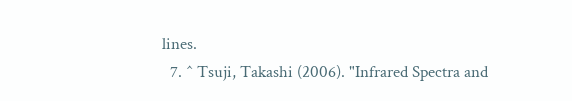lines.
  7. ^ Tsuji, Takashi (2006). "Infrared Spectra and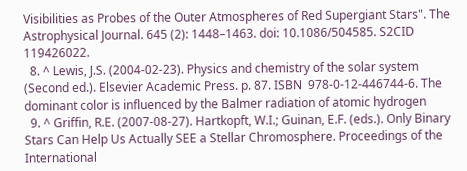Visibilities as Probes of the Outer Atmospheres of Red Supergiant Stars". The Astrophysical Journal. 645 (2): 1448–1463. doi: 10.1086/504585. S2CID  119426022.
  8. ^ Lewis, J.S. (2004-02-23). Physics and chemistry of the solar system (Second ed.). Elsevier Academic Press. p. 87. ISBN  978-0-12-446744-6. The dominant color is influenced by the Balmer radiation of atomic hydrogen
  9. ^ Griffin, R.E. (2007-08-27). Hartkopft, W.I.; Guinan, E.F. (eds.). Only Binary Stars Can Help Us Actually SEE a Stellar Chromosphere. Proceedings of the International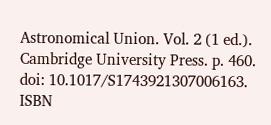Astronomical Union. Vol. 2 (1 ed.). Cambridge University Press. p. 460. doi: 10.1017/S1743921307006163. ISBN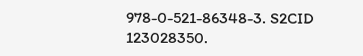978-0-521-86348-3. S2CID  123028350.